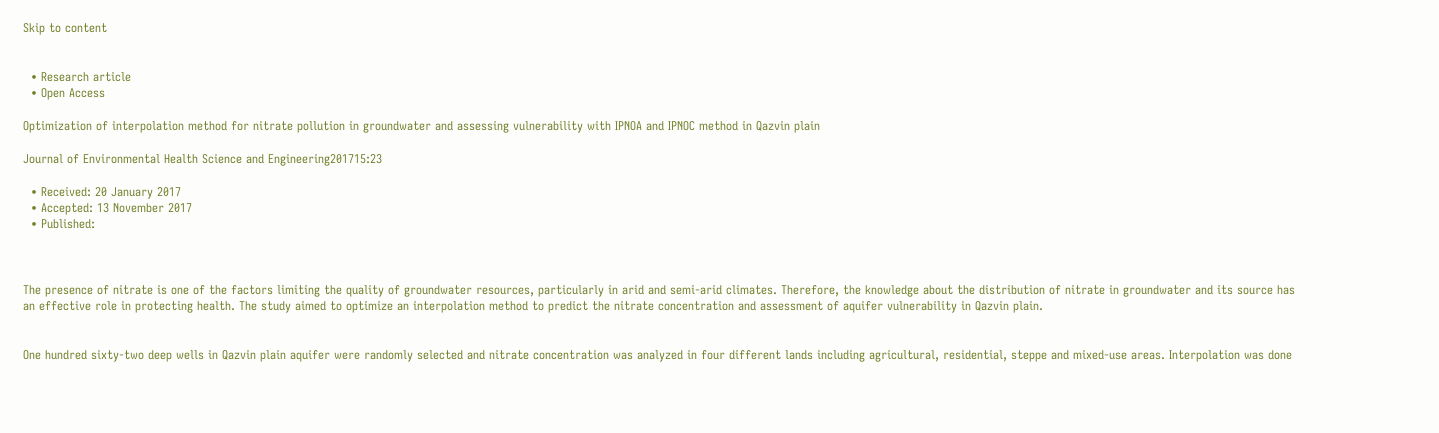Skip to content


  • Research article
  • Open Access

Optimization of interpolation method for nitrate pollution in groundwater and assessing vulnerability with IPNOA and IPNOC method in Qazvin plain

Journal of Environmental Health Science and Engineering201715:23

  • Received: 20 January 2017
  • Accepted: 13 November 2017
  • Published:



The presence of nitrate is one of the factors limiting the quality of groundwater resources, particularly in arid and semi-arid climates. Therefore, the knowledge about the distribution of nitrate in groundwater and its source has an effective role in protecting health. The study aimed to optimize an interpolation method to predict the nitrate concentration and assessment of aquifer vulnerability in Qazvin plain.


One hundred sixty-two deep wells in Qazvin plain aquifer were randomly selected and nitrate concentration was analyzed in four different lands including agricultural, residential, steppe and mixed-use areas. Interpolation was done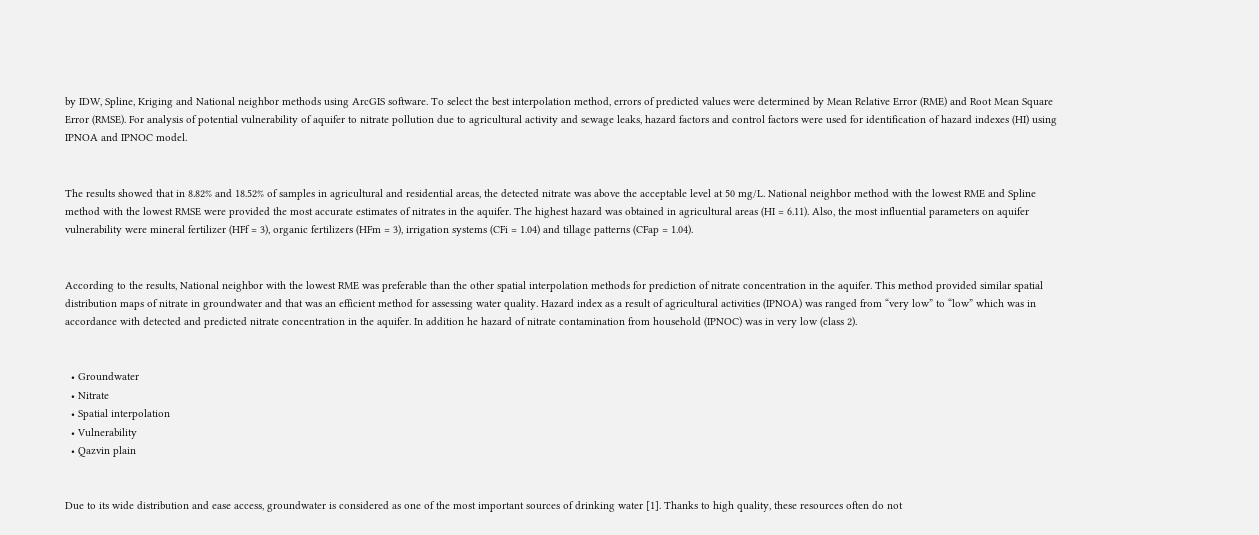by IDW, Spline, Kriging and National neighbor methods using ArcGIS software. To select the best interpolation method, errors of predicted values were determined by Mean Relative Error (RME) and Root Mean Square Error (RMSE). For analysis of potential vulnerability of aquifer to nitrate pollution due to agricultural activity and sewage leaks, hazard factors and control factors were used for identification of hazard indexes (HI) using IPNOA and IPNOC model.


The results showed that in 8.82% and 18.52% of samples in agricultural and residential areas, the detected nitrate was above the acceptable level at 50 mg/L. National neighbor method with the lowest RME and Spline method with the lowest RMSE were provided the most accurate estimates of nitrates in the aquifer. The highest hazard was obtained in agricultural areas (HI = 6.11). Also, the most influential parameters on aquifer vulnerability were mineral fertilizer (HFf = 3), organic fertilizers (HFm = 3), irrigation systems (CFi = 1.04) and tillage patterns (CFap = 1.04).


According to the results, National neighbor with the lowest RME was preferable than the other spatial interpolation methods for prediction of nitrate concentration in the aquifer. This method provided similar spatial distribution maps of nitrate in groundwater and that was an efficient method for assessing water quality. Hazard index as a result of agricultural activities (IPNOA) was ranged from “very low” to “low” which was in accordance with detected and predicted nitrate concentration in the aquifer. In addition he hazard of nitrate contamination from household (IPNOC) was in very low (class 2).


  • Groundwater
  • Nitrate
  • Spatial interpolation
  • Vulnerability
  • Qazvin plain


Due to its wide distribution and ease access, groundwater is considered as one of the most important sources of drinking water [1]. Thanks to high quality, these resources often do not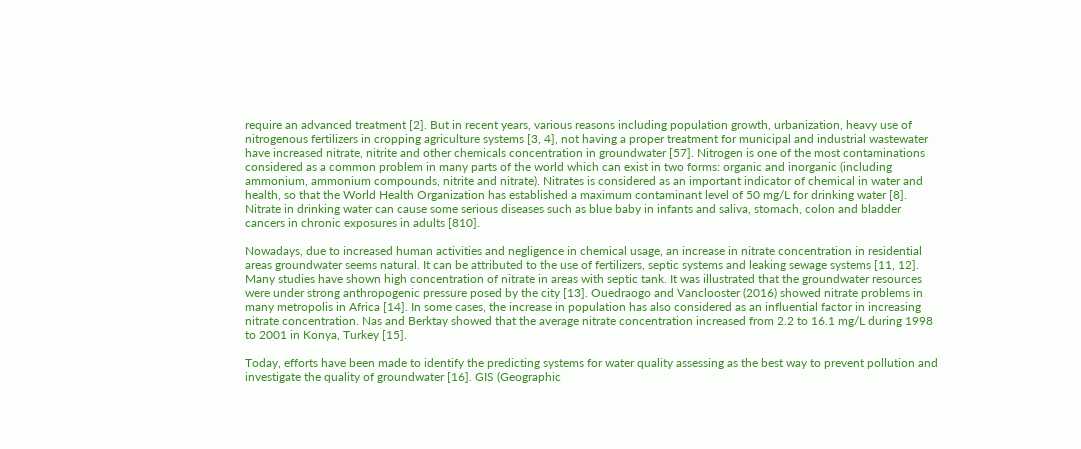require an advanced treatment [2]. But in recent years, various reasons including population growth, urbanization, heavy use of nitrogenous fertilizers in cropping agriculture systems [3, 4], not having a proper treatment for municipal and industrial wastewater have increased nitrate, nitrite and other chemicals concentration in groundwater [57]. Nitrogen is one of the most contaminations considered as a common problem in many parts of the world which can exist in two forms: organic and inorganic (including ammonium, ammonium compounds, nitrite and nitrate). Nitrates is considered as an important indicator of chemical in water and health, so that the World Health Organization has established a maximum contaminant level of 50 mg/L for drinking water [8]. Nitrate in drinking water can cause some serious diseases such as blue baby in infants and saliva, stomach, colon and bladder cancers in chronic exposures in adults [810].

Nowadays, due to increased human activities and negligence in chemical usage, an increase in nitrate concentration in residential areas groundwater seems natural. It can be attributed to the use of fertilizers, septic systems and leaking sewage systems [11, 12]. Many studies have shown high concentration of nitrate in areas with septic tank. It was illustrated that the groundwater resources were under strong anthropogenic pressure posed by the city [13]. Ouedraogo and Vanclooster (2016) showed nitrate problems in many metropolis in Africa [14]. In some cases, the increase in population has also considered as an influential factor in increasing nitrate concentration. Nas and Berktay showed that the average nitrate concentration increased from 2.2 to 16.1 mg/L during 1998 to 2001 in Konya, Turkey [15].

Today, efforts have been made to identify the predicting systems for water quality assessing as the best way to prevent pollution and investigate the quality of groundwater [16]. GIS (Geographic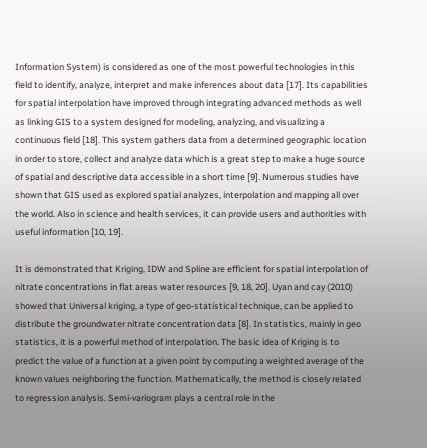Information System) is considered as one of the most powerful technologies in this field to identify, analyze, interpret and make inferences about data [17]. Its capabilities for spatial interpolation have improved through integrating advanced methods as well as linking GIS to a system designed for modeling, analyzing, and visualizing a continuous field [18]. This system gathers data from a determined geographic location in order to store, collect and analyze data which is a great step to make a huge source of spatial and descriptive data accessible in a short time [9]. Numerous studies have shown that GIS used as explored spatial analyzes, interpolation and mapping all over the world. Also in science and health services, it can provide users and authorities with useful information [10, 19].

It is demonstrated that Kriging, IDW and Spline are efficient for spatial interpolation of nitrate concentrations in flat areas water resources [9, 18, 20]. Uyan and cay (2010) showed that Universal kriging, a type of geo-statistical technique, can be applied to distribute the groundwater nitrate concentration data [8]. In statistics, mainly in geo statistics, it is a powerful method of interpolation. The basic idea of Kriging is to predict the value of a function at a given point by computing a weighted average of the known values neighboring the function. Mathematically, the method is closely related to regression analysis. Semi-variogram plays a central role in the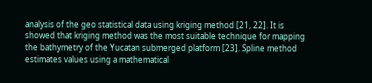analysis of the geo statistical data using kriging method [21, 22]. It is showed that kriging method was the most suitable technique for mapping the bathymetry of the Yucatan submerged platform [23]. Spline method estimates values using a mathematical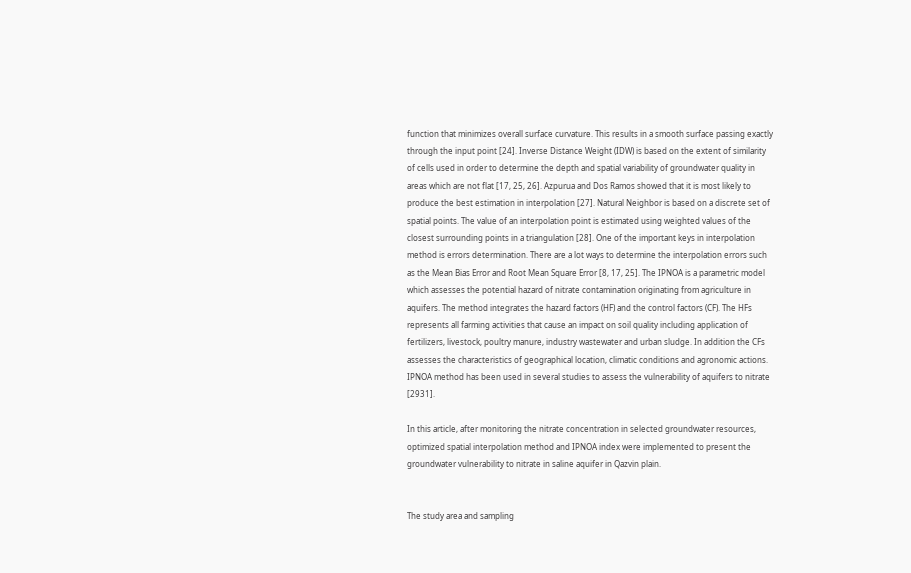function that minimizes overall surface curvature. This results in a smooth surface passing exactly through the input point [24]. Inverse Distance Weight (IDW) is based on the extent of similarity of cells used in order to determine the depth and spatial variability of groundwater quality in areas which are not flat [17, 25, 26]. Azpurua and Dos Ramos showed that it is most likely to produce the best estimation in interpolation [27]. Natural Neighbor is based on a discrete set of spatial points. The value of an interpolation point is estimated using weighted values of the closest surrounding points in a triangulation [28]. One of the important keys in interpolation method is errors determination. There are a lot ways to determine the interpolation errors such as the Mean Bias Error and Root Mean Square Error [8, 17, 25]. The IPNOA is a parametric model which assesses the potential hazard of nitrate contamination originating from agriculture in aquifers. The method integrates the hazard factors (HF) and the control factors (CF). The HFs represents all farming activities that cause an impact on soil quality including application of fertilizers, livestock, poultry manure, industry wastewater and urban sludge. In addition the CFs assesses the characteristics of geographical location, climatic conditions and agronomic actions. IPNOA method has been used in several studies to assess the vulnerability of aquifers to nitrate [2931].

In this article, after monitoring the nitrate concentration in selected groundwater resources, optimized spatial interpolation method and IPNOA index were implemented to present the groundwater vulnerability to nitrate in saline aquifer in Qazvin plain.


The study area and sampling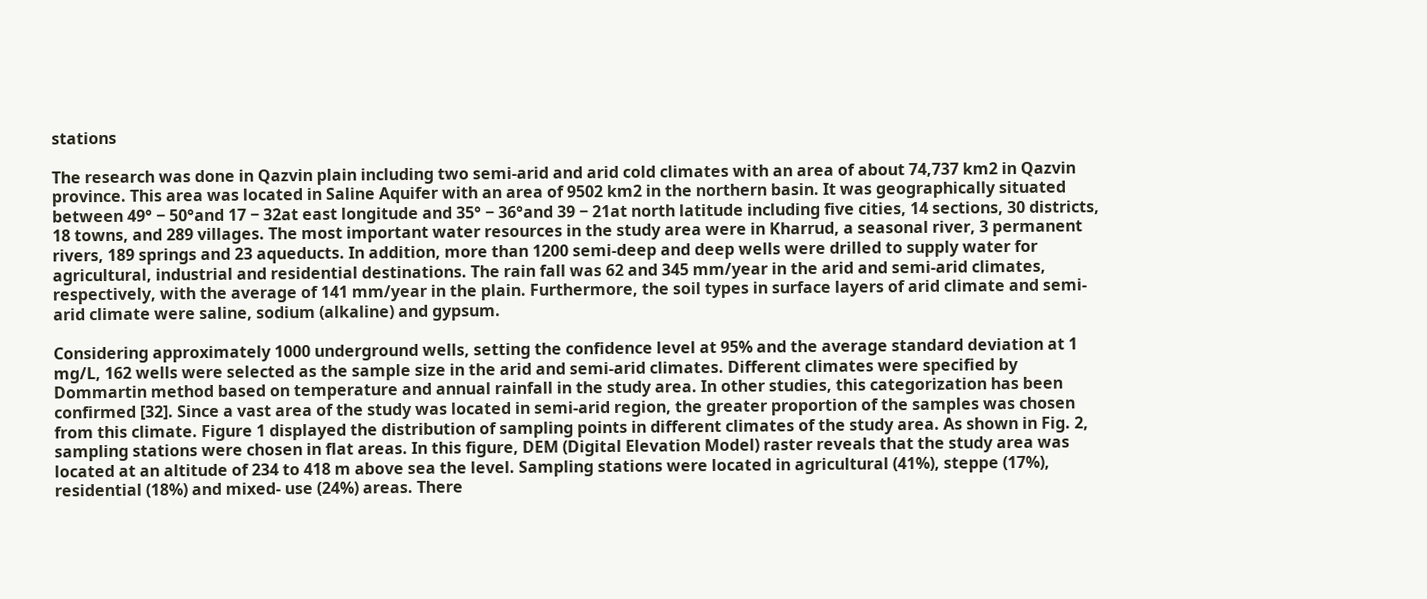stations

The research was done in Qazvin plain including two semi-arid and arid cold climates with an area of about 74,737 km2 in Qazvin province. This area was located in Saline Aquifer with an area of 9502 km2 in the northern basin. It was geographically situated between 49° − 50°and 17 − 32at east longitude and 35° − 36°and 39 − 21at north latitude including five cities, 14 sections, 30 districts, 18 towns, and 289 villages. The most important water resources in the study area were in Kharrud, a seasonal river, 3 permanent rivers, 189 springs and 23 aqueducts. In addition, more than 1200 semi-deep and deep wells were drilled to supply water for agricultural, industrial and residential destinations. The rain fall was 62 and 345 mm/year in the arid and semi-arid climates, respectively, with the average of 141 mm/year in the plain. Furthermore, the soil types in surface layers of arid climate and semi-arid climate were saline, sodium (alkaline) and gypsum.

Considering approximately 1000 underground wells, setting the confidence level at 95% and the average standard deviation at 1 mg/L, 162 wells were selected as the sample size in the arid and semi-arid climates. Different climates were specified by Dommartin method based on temperature and annual rainfall in the study area. In other studies, this categorization has been confirmed [32]. Since a vast area of the study was located in semi-arid region, the greater proportion of the samples was chosen from this climate. Figure 1 displayed the distribution of sampling points in different climates of the study area. As shown in Fig. 2, sampling stations were chosen in flat areas. In this figure, DEM (Digital Elevation Model) raster reveals that the study area was located at an altitude of 234 to 418 m above sea the level. Sampling stations were located in agricultural (41%), steppe (17%), residential (18%) and mixed- use (24%) areas. There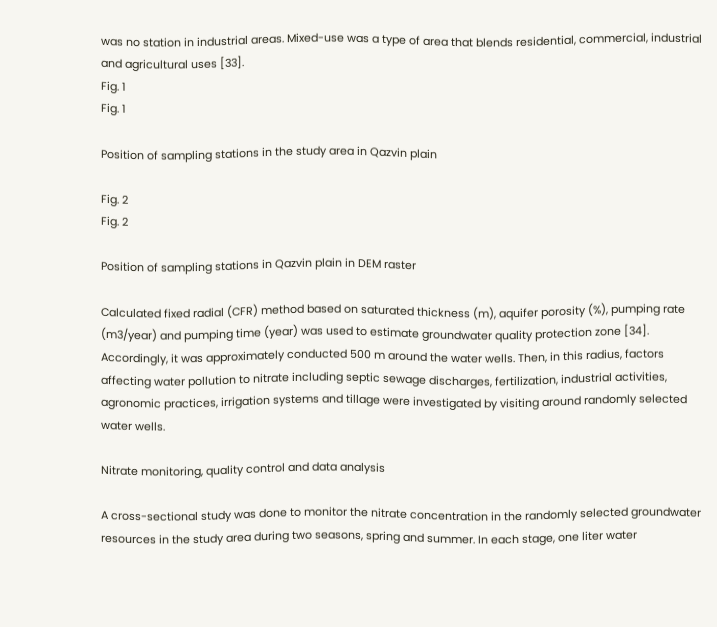was no station in industrial areas. Mixed-use was a type of area that blends residential, commercial, industrial and agricultural uses [33].
Fig. 1
Fig. 1

Position of sampling stations in the study area in Qazvin plain

Fig. 2
Fig. 2

Position of sampling stations in Qazvin plain in DEM raster

Calculated fixed radial (CFR) method based on saturated thickness (m), aquifer porosity (%), pumping rate (m3/year) and pumping time (year) was used to estimate groundwater quality protection zone [34]. Accordingly, it was approximately conducted 500 m around the water wells. Then, in this radius, factors affecting water pollution to nitrate including septic sewage discharges, fertilization, industrial activities, agronomic practices, irrigation systems and tillage were investigated by visiting around randomly selected water wells.

Nitrate monitoring, quality control and data analysis

A cross-sectional study was done to monitor the nitrate concentration in the randomly selected groundwater resources in the study area during two seasons, spring and summer. In each stage, one liter water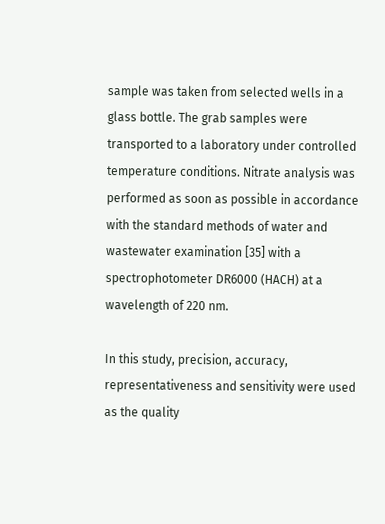sample was taken from selected wells in a glass bottle. The grab samples were transported to a laboratory under controlled temperature conditions. Nitrate analysis was performed as soon as possible in accordance with the standard methods of water and wastewater examination [35] with a spectrophotometer DR6000 (HACH) at a wavelength of 220 nm.

In this study, precision, accuracy, representativeness and sensitivity were used as the quality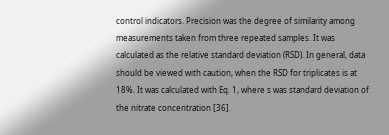control indicators. Precision was the degree of similarity among measurements taken from three repeated samples. It was calculated as the relative standard deviation (RSD). In general, data should be viewed with caution, when the RSD for triplicates is at 18%. It was calculated with Eq. 1, where s was standard deviation of the nitrate concentration [36].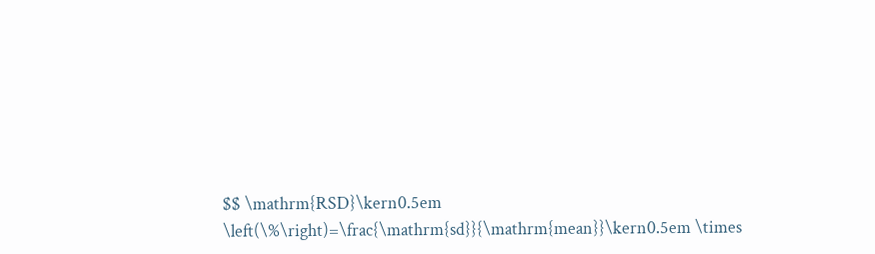$$ \mathrm{RSD}\kern0.5em \left(\%\right)=\frac{\mathrm{sd}}{\mathrm{mean}}\kern0.5em \times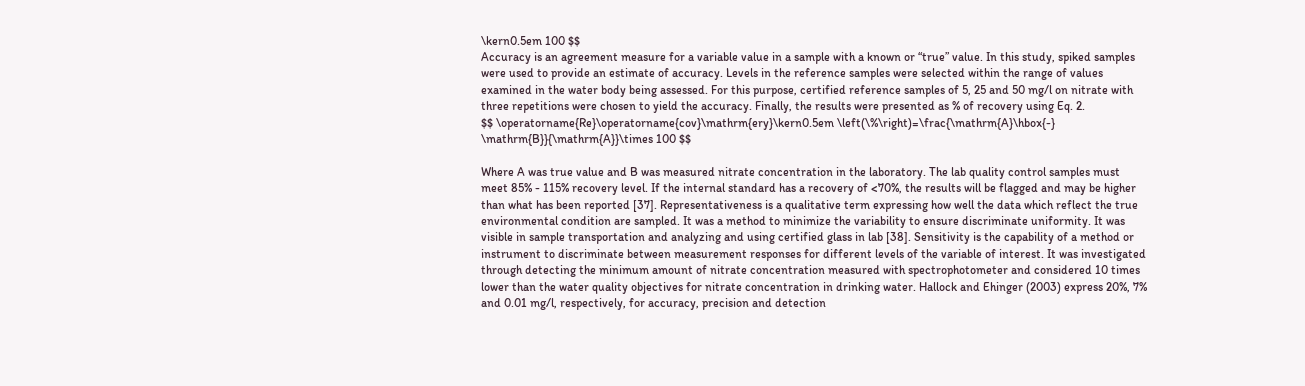\kern0.5em 100 $$
Accuracy is an agreement measure for a variable value in a sample with a known or “true” value. In this study, spiked samples were used to provide an estimate of accuracy. Levels in the reference samples were selected within the range of values examined in the water body being assessed. For this purpose, certified reference samples of 5, 25 and 50 mg/l on nitrate with three repetitions were chosen to yield the accuracy. Finally, the results were presented as % of recovery using Eq. 2.
$$ \operatorname{Re}\operatorname{cov}\mathrm{ery}\kern0.5em \left(\%\right)=\frac{\mathrm{A}\hbox{-} \mathrm{B}}{\mathrm{A}}\times 100 $$

Where A was true value and B was measured nitrate concentration in the laboratory. The lab quality control samples must meet 85% - 115% recovery level. If the internal standard has a recovery of <70%, the results will be flagged and may be higher than what has been reported [37]. Representativeness is a qualitative term expressing how well the data which reflect the true environmental condition are sampled. It was a method to minimize the variability to ensure discriminate uniformity. It was visible in sample transportation and analyzing and using certified glass in lab [38]. Sensitivity is the capability of a method or instrument to discriminate between measurement responses for different levels of the variable of interest. It was investigated through detecting the minimum amount of nitrate concentration measured with spectrophotometer and considered 10 times lower than the water quality objectives for nitrate concentration in drinking water. Hallock and Ehinger (2003) express 20%, 7% and 0.01 mg/l, respectively, for accuracy, precision and detection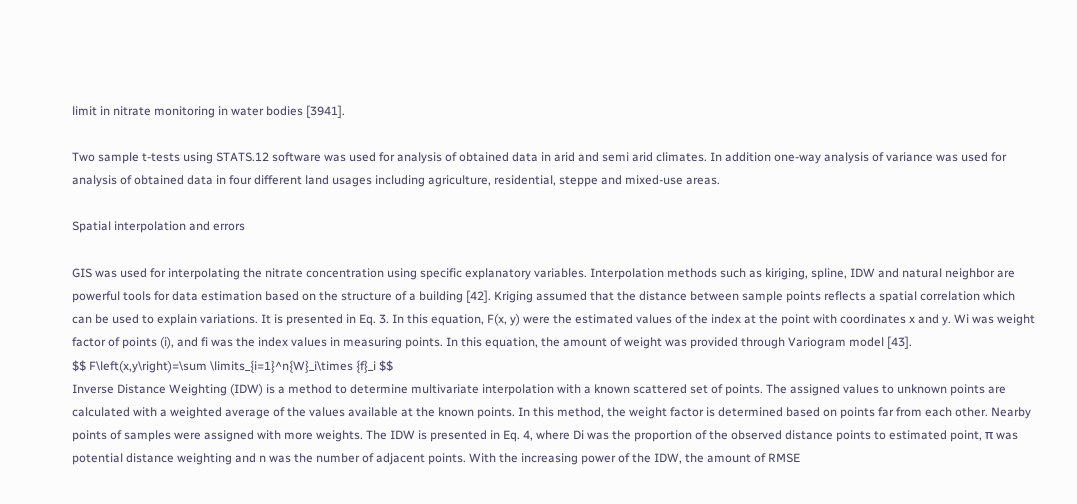limit in nitrate monitoring in water bodies [3941].

Two sample t-tests using STATS.12 software was used for analysis of obtained data in arid and semi arid climates. In addition one-way analysis of variance was used for analysis of obtained data in four different land usages including agriculture, residential, steppe and mixed-use areas.

Spatial interpolation and errors

GIS was used for interpolating the nitrate concentration using specific explanatory variables. Interpolation methods such as kiriging, spline, IDW and natural neighbor are powerful tools for data estimation based on the structure of a building [42]. Kriging assumed that the distance between sample points reflects a spatial correlation which can be used to explain variations. It is presented in Eq. 3. In this equation, F(x, y) were the estimated values of the index at the point with coordinates x and y. Wi was weight factor of points (i), and fi was the index values in measuring points. In this equation, the amount of weight was provided through Variogram model [43].
$$ F\left(x,y\right)=\sum \limits_{i=1}^n{W}_i\times {f}_i $$
Inverse Distance Weighting (IDW) is a method to determine multivariate interpolation with a known scattered set of points. The assigned values to unknown points are calculated with a weighted average of the values available at the known points. In this method, the weight factor is determined based on points far from each other. Nearby points of samples were assigned with more weights. The IDW is presented in Eq. 4, where Di was the proportion of the observed distance points to estimated point, π was potential distance weighting and n was the number of adjacent points. With the increasing power of the IDW, the amount of RMSE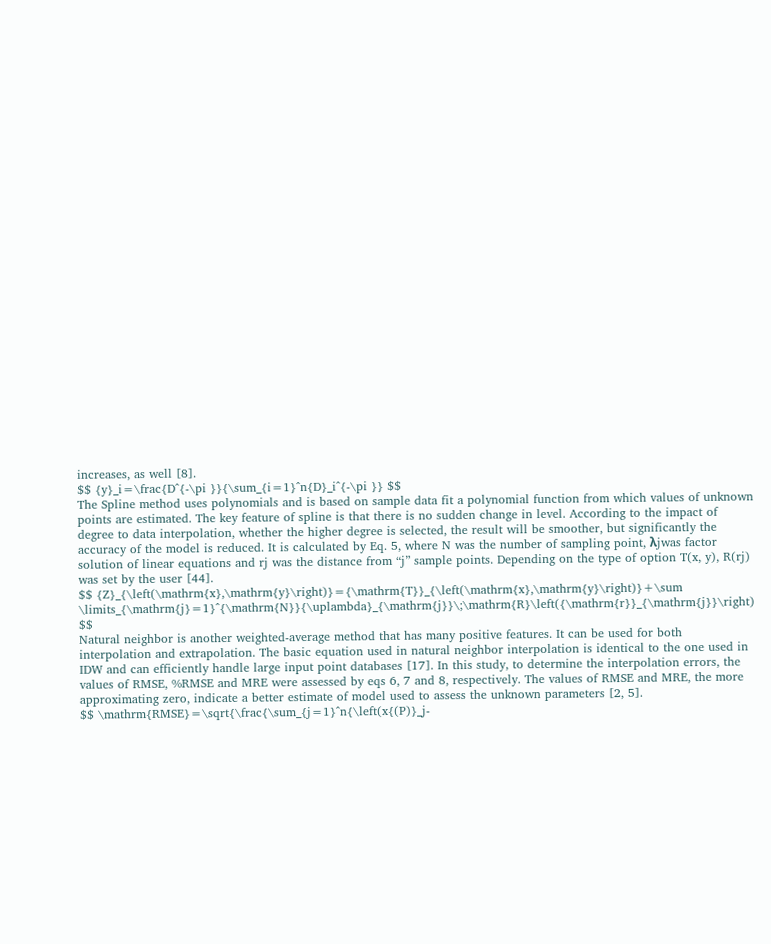increases, as well [8].
$$ {y}_i=\frac{D^{-\pi }}{\sum_{i=1}^n{D}_i^{-\pi }} $$
The Spline method uses polynomials and is based on sample data fit a polynomial function from which values of unknown points are estimated. The key feature of spline is that there is no sudden change in level. According to the impact of degree to data interpolation, whether the higher degree is selected, the result will be smoother, but significantly the accuracy of the model is reduced. It is calculated by Eq. 5, where N was the number of sampling point, λjwas factor solution of linear equations and rj was the distance from “j” sample points. Depending on the type of option T(x, y), R(rj) was set by the user [44].
$$ {Z}_{\left(\mathrm{x},\mathrm{y}\right)}={\mathrm{T}}_{\left(\mathrm{x},\mathrm{y}\right)}+\sum \limits_{\mathrm{j}=1}^{\mathrm{N}}{\uplambda}_{\mathrm{j}}\;\mathrm{R}\left({\mathrm{r}}_{\mathrm{j}}\right) $$
Natural neighbor is another weighted-average method that has many positive features. It can be used for both interpolation and extrapolation. The basic equation used in natural neighbor interpolation is identical to the one used in IDW and can efficiently handle large input point databases [17]. In this study, to determine the interpolation errors, the values of RMSE, %RMSE and MRE were assessed by eqs 6, 7 and 8, respectively. The values of RMSE and MRE, the more approximating zero, indicate a better estimate of model used to assess the unknown parameters [2, 5].
$$ \mathrm{RMSE}=\sqrt{\frac{\sum_{j=1}^n{\left(x{(P)}_j-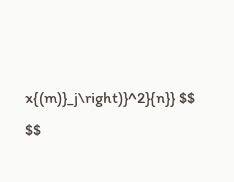x{(m)}_j\right)}^2}{n}} $$
$$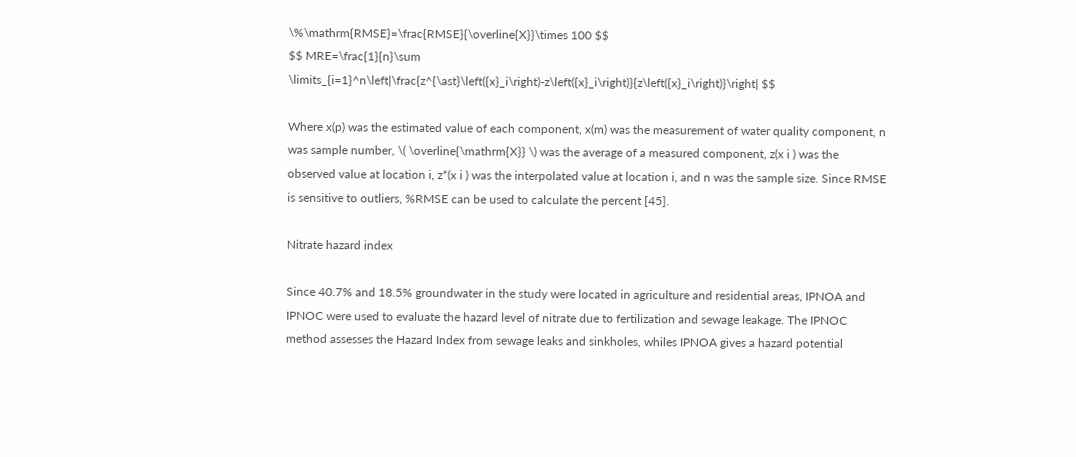\%\mathrm{RMSE}=\frac{RMSE}{\overline{X}}\times 100 $$
$$ MRE=\frac{1}{n}\sum \limits_{i=1}^n\left|\frac{z^{\ast}\left({x}_i\right)-z\left({x}_i\right)}{z\left({x}_i\right)}\right| $$

Where x(p) was the estimated value of each component, x(m) was the measurement of water quality component, n was sample number, \( \overline{\mathrm{X}} \) was the average of a measured component, z(x i ) was the observed value at location i, z*(x i ) was the interpolated value at location i, and n was the sample size. Since RMSE is sensitive to outliers, %RMSE can be used to calculate the percent [45].

Nitrate hazard index

Since 40.7% and 18.5% groundwater in the study were located in agriculture and residential areas, IPNOA and IPNOC were used to evaluate the hazard level of nitrate due to fertilization and sewage leakage. The IPNOC method assesses the Hazard Index from sewage leaks and sinkholes, whiles IPNOA gives a hazard potential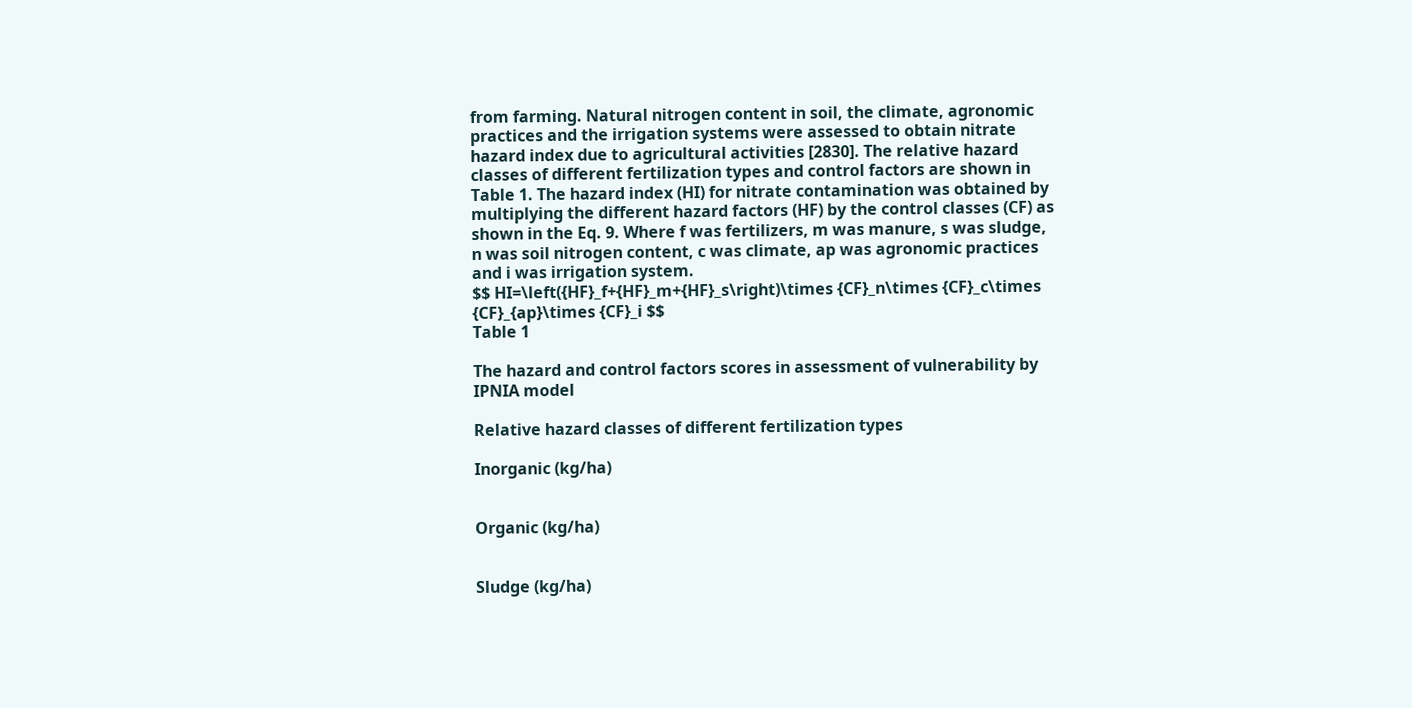from farming. Natural nitrogen content in soil, the climate, agronomic practices and the irrigation systems were assessed to obtain nitrate hazard index due to agricultural activities [2830]. The relative hazard classes of different fertilization types and control factors are shown in Table 1. The hazard index (HI) for nitrate contamination was obtained by multiplying the different hazard factors (HF) by the control classes (CF) as shown in the Eq. 9. Where f was fertilizers, m was manure, s was sludge, n was soil nitrogen content, c was climate, ap was agronomic practices and i was irrigation system.
$$ HI=\left({HF}_f+{HF}_m+{HF}_s\right)\times {CF}_n\times {CF}_c\times {CF}_{ap}\times {CF}_i $$
Table 1

The hazard and control factors scores in assessment of vulnerability by IPNIA model

Relative hazard classes of different fertilization types

Inorganic (kg/ha)


Organic (kg/ha)


Sludge (kg/ha)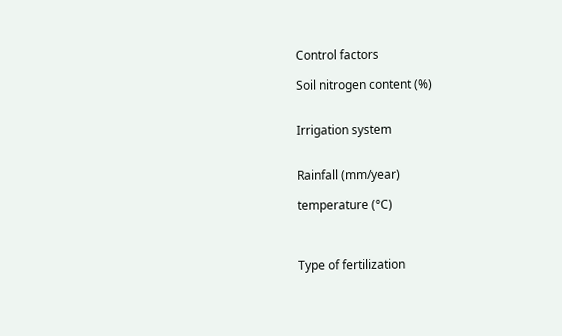Control factors

Soil nitrogen content (%)


Irrigation system


Rainfall (mm/year)

temperature (°C)



Type of fertilization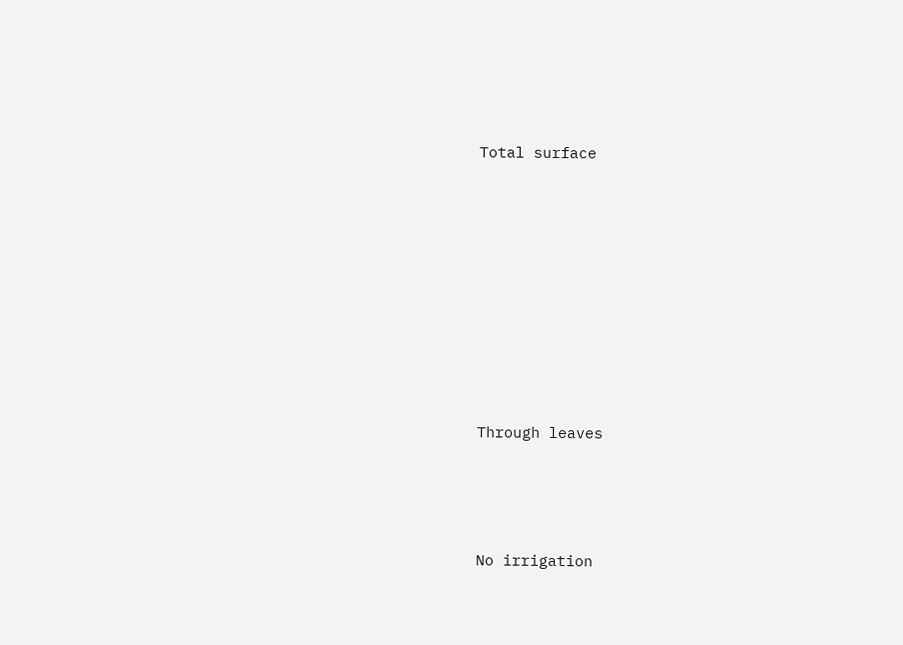Total surface










Through leaves




No irrigation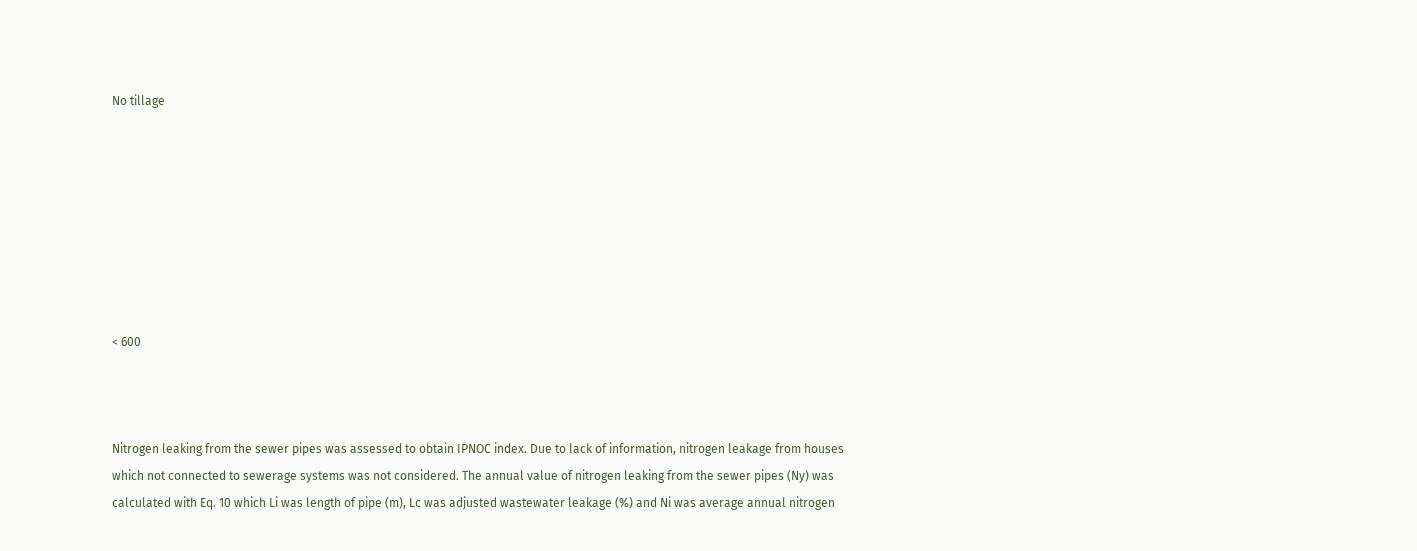No tillage








< 600



Nitrogen leaking from the sewer pipes was assessed to obtain IPNOC index. Due to lack of information, nitrogen leakage from houses which not connected to sewerage systems was not considered. The annual value of nitrogen leaking from the sewer pipes (Ny) was calculated with Eq. 10 which Li was length of pipe (m), Lc was adjusted wastewater leakage (%) and Ni was average annual nitrogen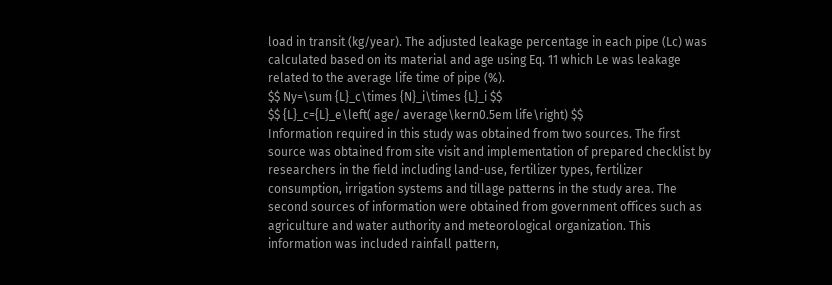load in transit (kg/year). The adjusted leakage percentage in each pipe (Lc) was calculated based on its material and age using Eq. 11 which Le was leakage related to the average life time of pipe (%).
$$ Ny=\sum {L}_c\times {N}_i\times {L}_i $$
$$ {L}_c={L}_e\left( age/ average\kern0.5em life\right) $$
Information required in this study was obtained from two sources. The first source was obtained from site visit and implementation of prepared checklist by researchers in the field including land-use, fertilizer types, fertilizer consumption, irrigation systems and tillage patterns in the study area. The second sources of information were obtained from government offices such as agriculture and water authority and meteorological organization. This information was included rainfall pattern,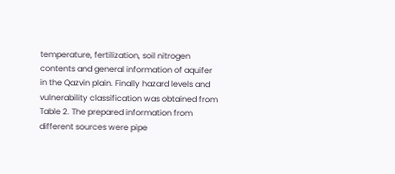temperature, fertilization, soil nitrogen contents and general information of aquifer in the Qazvin plain. Finally hazard levels and vulnerability classification was obtained from Table 2. The prepared information from different sources were pipe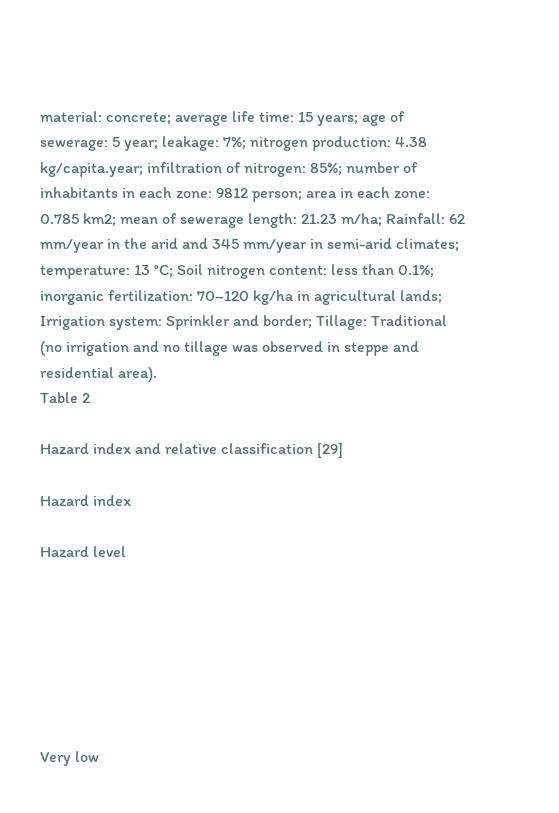material: concrete; average life time: 15 years; age of sewerage: 5 year; leakage: 7%; nitrogen production: 4.38 kg/capita.year; infiltration of nitrogen: 85%; number of inhabitants in each zone: 9812 person; area in each zone: 0.785 km2; mean of sewerage length: 21.23 m/ha; Rainfall: 62 mm/year in the arid and 345 mm/year in semi-arid climates; temperature: 13 °C; Soil nitrogen content: less than 0.1%; inorganic fertilization: 70–120 kg/ha in agricultural lands; Irrigation system: Sprinkler and border; Tillage: Traditional (no irrigation and no tillage was observed in steppe and residential area).
Table 2

Hazard index and relative classification [29]

Hazard index

Hazard level







Very low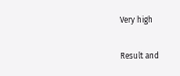Very high

Result and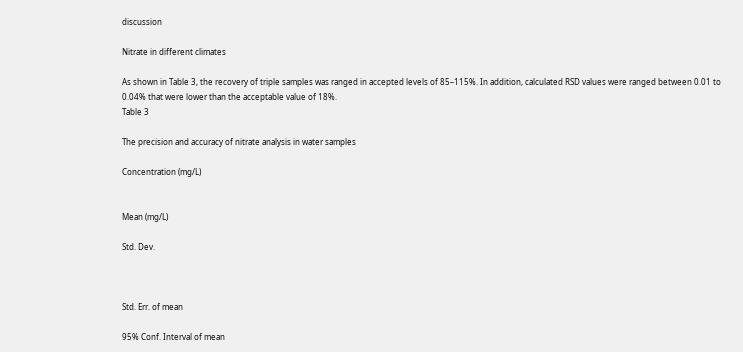discussion

Nitrate in different climates

As shown in Table 3, the recovery of triple samples was ranged in accepted levels of 85–115%. In addition, calculated RSD values were ranged between 0.01 to 0.04% that were lower than the acceptable value of 18%.
Table 3

The precision and accuracy of nitrate analysis in water samples

Concentration (mg/L)


Mean (mg/L)

Std. Dev.



Std. Err. of mean

95% Conf. Interval of mean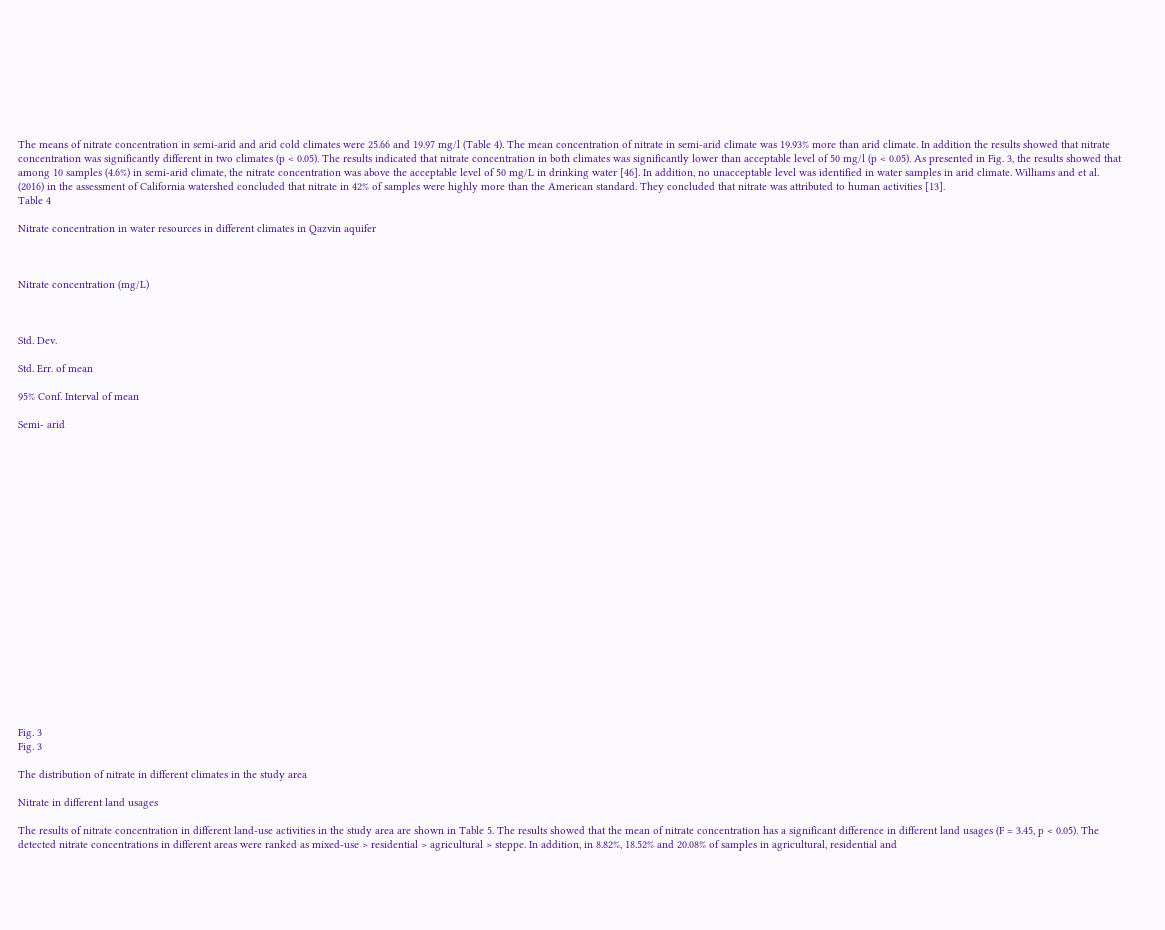The means of nitrate concentration in semi-arid and arid cold climates were 25.66 and 19.97 mg/l (Table 4). The mean concentration of nitrate in semi-arid climate was 19.93% more than arid climate. In addition the results showed that nitrate concentration was significantly different in two climates (p < 0.05). The results indicated that nitrate concentration in both climates was significantly lower than acceptable level of 50 mg/l (p < 0.05). As presented in Fig. 3, the results showed that among 10 samples (4.6%) in semi-arid climate, the nitrate concentration was above the acceptable level of 50 mg/L in drinking water [46]. In addition, no unacceptable level was identified in water samples in arid climate. Williams and et al. (2016) in the assessment of California watershed concluded that nitrate in 42% of samples were highly more than the American standard. They concluded that nitrate was attributed to human activities [13].
Table 4

Nitrate concentration in water resources in different climates in Qazvin aquifer



Nitrate concentration (mg/L)



Std. Dev.

Std. Err. of mean

95% Conf. Interval of mean

Semi- arid





















Fig. 3
Fig. 3

The distribution of nitrate in different climates in the study area

Nitrate in different land usages

The results of nitrate concentration in different land-use activities in the study area are shown in Table 5. The results showed that the mean of nitrate concentration has a significant difference in different land usages (F = 3.45, p < 0.05). The detected nitrate concentrations in different areas were ranked as mixed-use > residential > agricultural > steppe. In addition, in 8.82%, 18.52% and 20.08% of samples in agricultural, residential and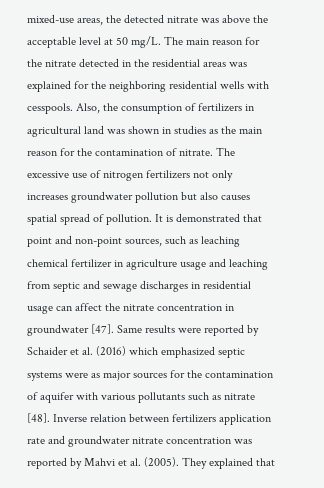mixed-use areas, the detected nitrate was above the acceptable level at 50 mg/L. The main reason for the nitrate detected in the residential areas was explained for the neighboring residential wells with cesspools. Also, the consumption of fertilizers in agricultural land was shown in studies as the main reason for the contamination of nitrate. The excessive use of nitrogen fertilizers not only increases groundwater pollution but also causes spatial spread of pollution. It is demonstrated that point and non-point sources, such as leaching chemical fertilizer in agriculture usage and leaching from septic and sewage discharges in residential usage can affect the nitrate concentration in groundwater [47]. Same results were reported by Schaider et al. (2016) which emphasized septic systems were as major sources for the contamination of aquifer with various pollutants such as nitrate [48]. Inverse relation between fertilizers application rate and groundwater nitrate concentration was reported by Mahvi et al. (2005). They explained that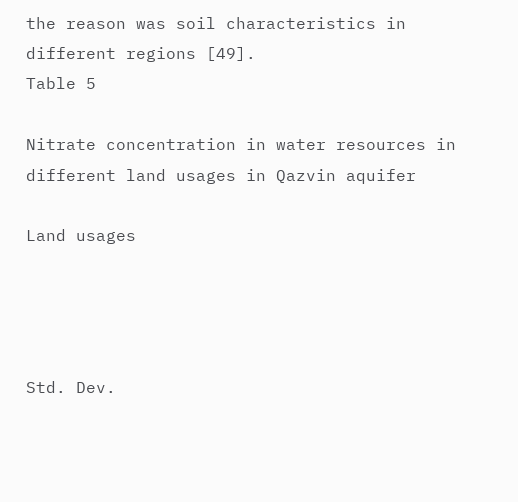the reason was soil characteristics in different regions [49].
Table 5

Nitrate concentration in water resources in different land usages in Qazvin aquifer

Land usages




Std. Dev.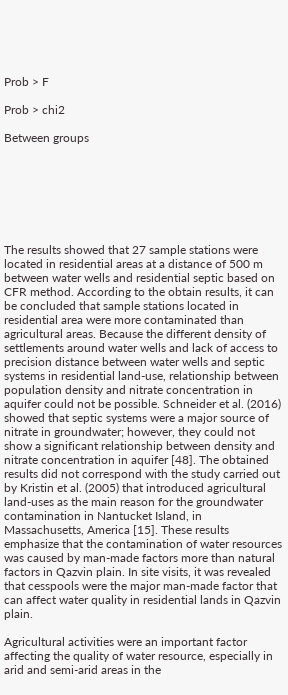Prob > F

Prob > chi2

Between groups







The results showed that 27 sample stations were located in residential areas at a distance of 500 m between water wells and residential septic based on CFR method. According to the obtain results, it can be concluded that sample stations located in residential area were more contaminated than agricultural areas. Because the different density of settlements around water wells and lack of access to precision distance between water wells and septic systems in residential land-use, relationship between population density and nitrate concentration in aquifer could not be possible. Schneider et al. (2016) showed that septic systems were a major source of nitrate in groundwater; however, they could not show a significant relationship between density and nitrate concentration in aquifer [48]. The obtained results did not correspond with the study carried out by Kristin et al. (2005) that introduced agricultural land-uses as the main reason for the groundwater contamination in Nantucket Island, in Massachusetts, America [15]. These results emphasize that the contamination of water resources was caused by man-made factors more than natural factors in Qazvin plain. In site visits, it was revealed that cesspools were the major man-made factor that can affect water quality in residential lands in Qazvin plain.

Agricultural activities were an important factor affecting the quality of water resource, especially in arid and semi-arid areas in the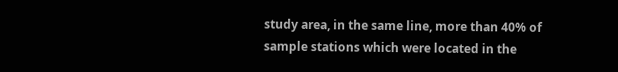study area, in the same line, more than 40% of sample stations which were located in the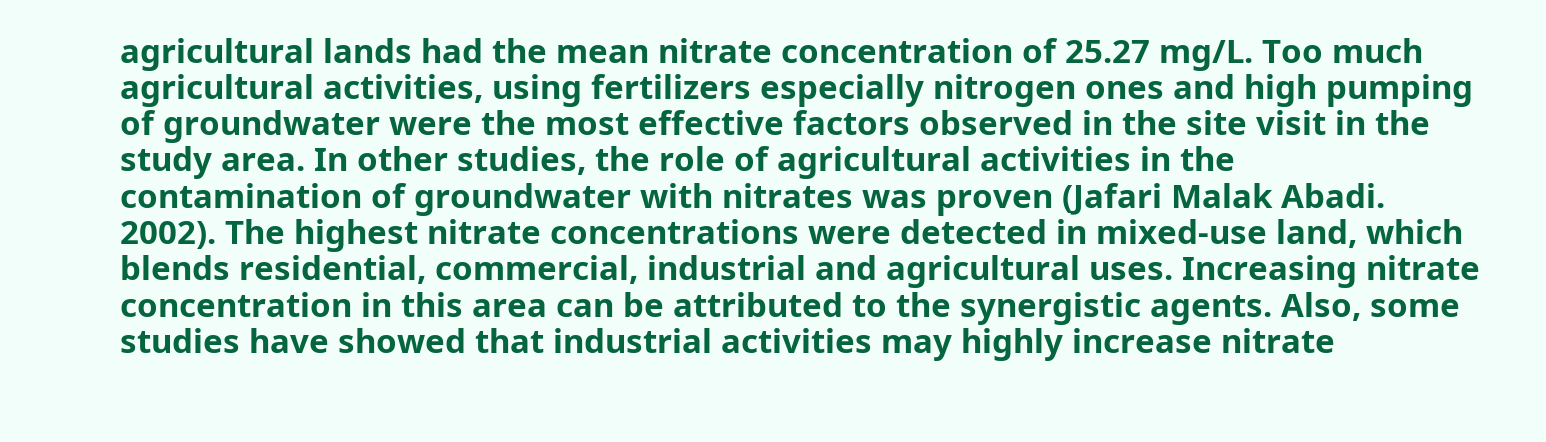agricultural lands had the mean nitrate concentration of 25.27 mg/L. Too much agricultural activities, using fertilizers especially nitrogen ones and high pumping of groundwater were the most effective factors observed in the site visit in the study area. In other studies, the role of agricultural activities in the contamination of groundwater with nitrates was proven (Jafari Malak Abadi. 2002). The highest nitrate concentrations were detected in mixed-use land, which blends residential, commercial, industrial and agricultural uses. Increasing nitrate concentration in this area can be attributed to the synergistic agents. Also, some studies have showed that industrial activities may highly increase nitrate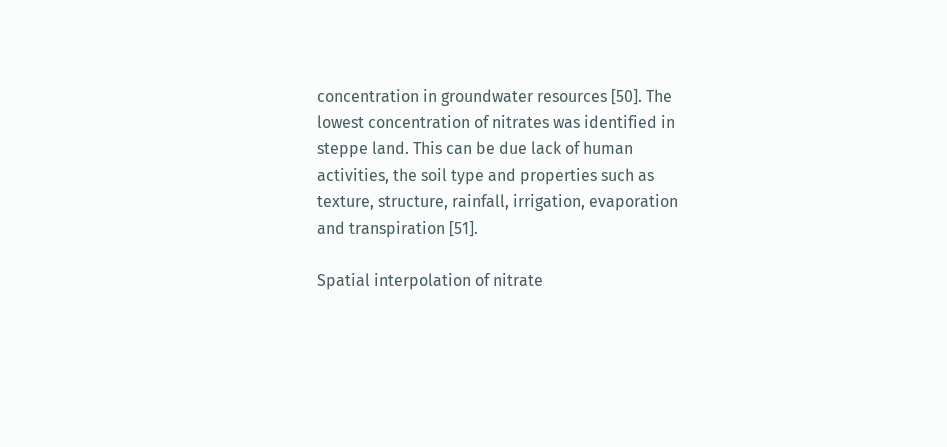concentration in groundwater resources [50]. The lowest concentration of nitrates was identified in steppe land. This can be due lack of human activities, the soil type and properties such as texture, structure, rainfall, irrigation, evaporation and transpiration [51].

Spatial interpolation of nitrate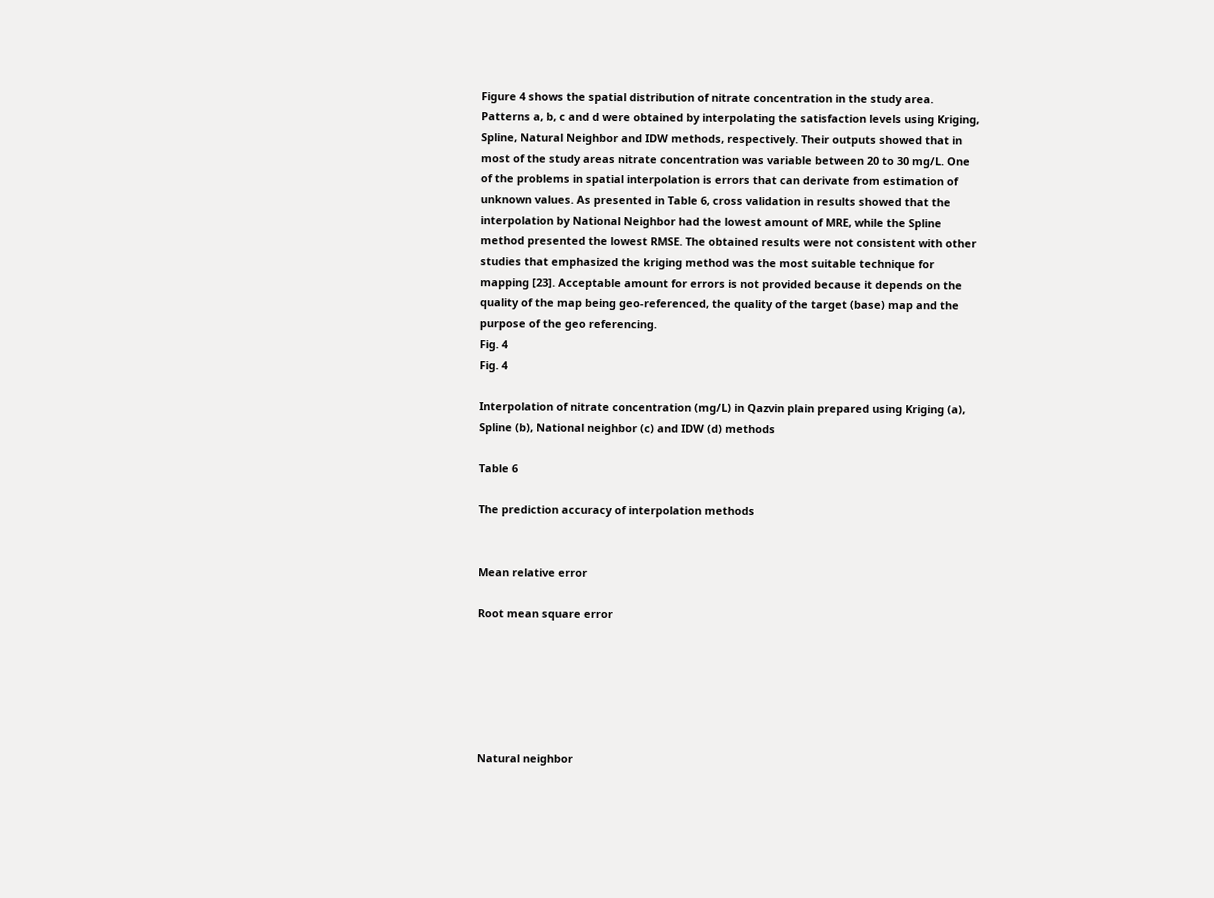Figure 4 shows the spatial distribution of nitrate concentration in the study area. Patterns a, b, c and d were obtained by interpolating the satisfaction levels using Kriging, Spline, Natural Neighbor and IDW methods, respectively. Their outputs showed that in most of the study areas nitrate concentration was variable between 20 to 30 mg/L. One of the problems in spatial interpolation is errors that can derivate from estimation of unknown values. As presented in Table 6, cross validation in results showed that the interpolation by National Neighbor had the lowest amount of MRE, while the Spline method presented the lowest RMSE. The obtained results were not consistent with other studies that emphasized the kriging method was the most suitable technique for mapping [23]. Acceptable amount for errors is not provided because it depends on the quality of the map being geo-referenced, the quality of the target (base) map and the purpose of the geo referencing.
Fig. 4
Fig. 4

Interpolation of nitrate concentration (mg/L) in Qazvin plain prepared using Kriging (a), Spline (b), National neighbor (c) and IDW (d) methods

Table 6

The prediction accuracy of interpolation methods


Mean relative error

Root mean square error






Natural neighbor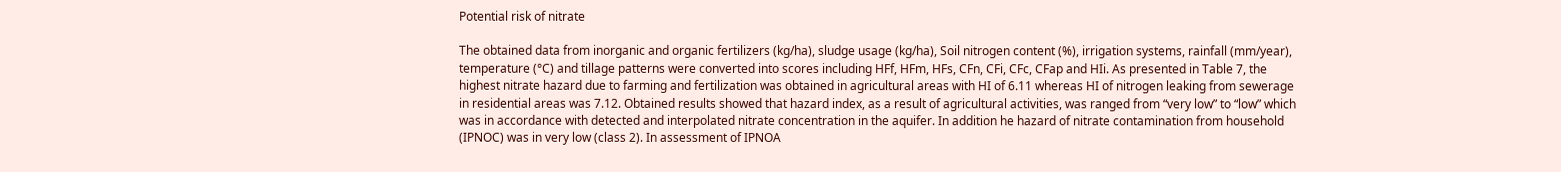Potential risk of nitrate

The obtained data from inorganic and organic fertilizers (kg/ha), sludge usage (kg/ha), Soil nitrogen content (%), irrigation systems, rainfall (mm/year), temperature (°C) and tillage patterns were converted into scores including HFf, HFm, HFs, CFn, CFi, CFc, CFap and HIi. As presented in Table 7, the highest nitrate hazard due to farming and fertilization was obtained in agricultural areas with HI of 6.11 whereas HI of nitrogen leaking from sewerage in residential areas was 7.12. Obtained results showed that hazard index, as a result of agricultural activities, was ranged from “very low” to “low” which was in accordance with detected and interpolated nitrate concentration in the aquifer. In addition he hazard of nitrate contamination from household (IPNOC) was in very low (class 2). In assessment of IPNOA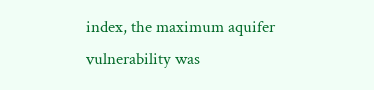index, the maximum aquifer vulnerability was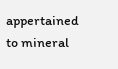appertained to mineral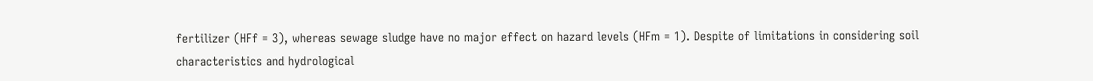fertilizer (HFf = 3), whereas sewage sludge have no major effect on hazard levels (HFm = 1). Despite of limitations in considering soil characteristics and hydrological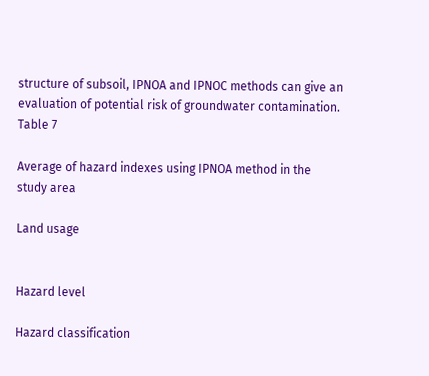structure of subsoil, IPNOA and IPNOC methods can give an evaluation of potential risk of groundwater contamination.
Table 7

Average of hazard indexes using IPNOA method in the study area

Land usage


Hazard level

Hazard classification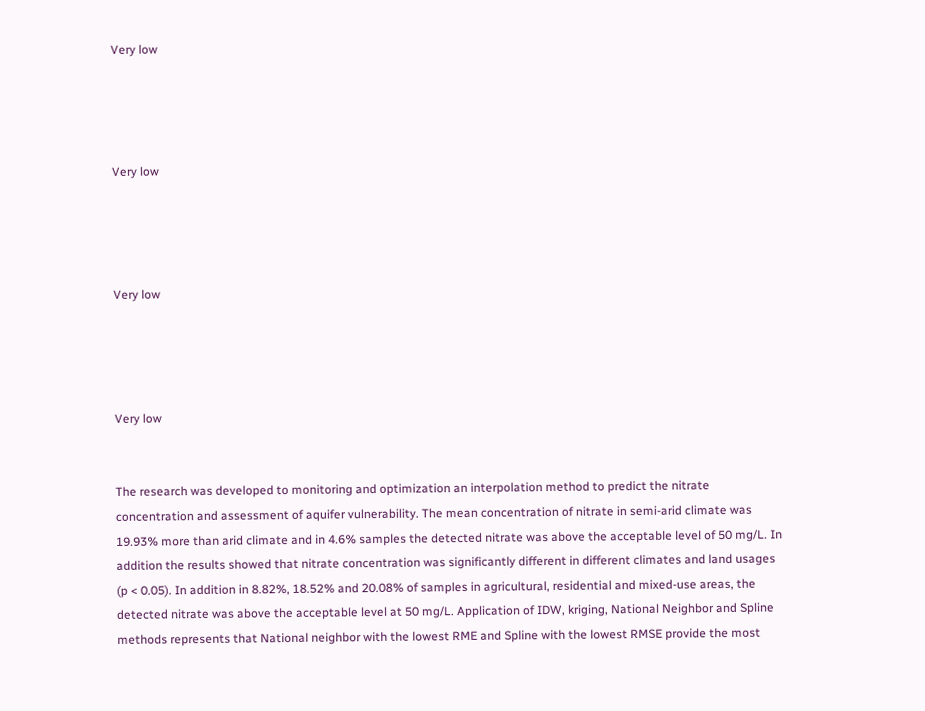Very low




Very low




Very low




Very low


The research was developed to monitoring and optimization an interpolation method to predict the nitrate concentration and assessment of aquifer vulnerability. The mean concentration of nitrate in semi-arid climate was 19.93% more than arid climate and in 4.6% samples the detected nitrate was above the acceptable level of 50 mg/L. In addition the results showed that nitrate concentration was significantly different in different climates and land usages (p < 0.05). In addition in 8.82%, 18.52% and 20.08% of samples in agricultural, residential and mixed-use areas, the detected nitrate was above the acceptable level at 50 mg/L. Application of IDW, kriging, National Neighbor and Spline methods represents that National neighbor with the lowest RME and Spline with the lowest RMSE provide the most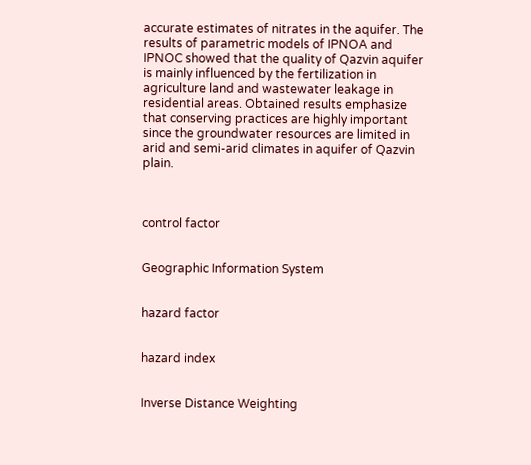accurate estimates of nitrates in the aquifer. The results of parametric models of IPNOA and IPNOC showed that the quality of Qazvin aquifer is mainly influenced by the fertilization in agriculture land and wastewater leakage in residential areas. Obtained results emphasize that conserving practices are highly important since the groundwater resources are limited in arid and semi-arid climates in aquifer of Qazvin plain.



control factor


Geographic Information System


hazard factor


hazard index


Inverse Distance Weighting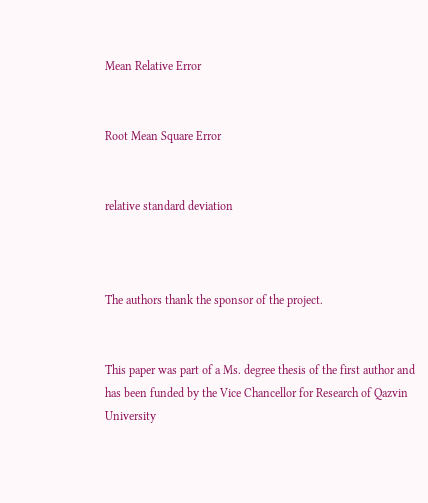Mean Relative Error


Root Mean Square Error


relative standard deviation



The authors thank the sponsor of the project.


This paper was part of a Ms. degree thesis of the first author and has been funded by the Vice Chancellor for Research of Qazvin University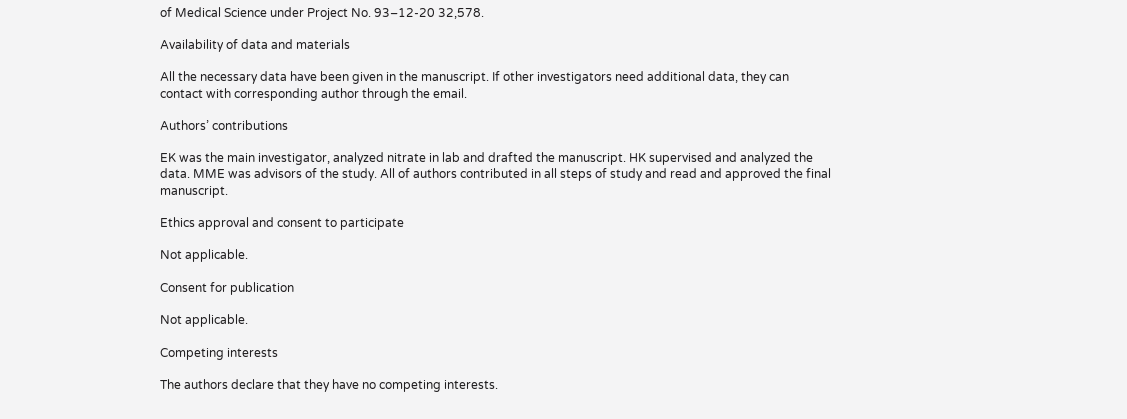of Medical Science under Project No. 93–12-20 32,578.

Availability of data and materials

All the necessary data have been given in the manuscript. If other investigators need additional data, they can contact with corresponding author through the email.

Authors’ contributions

EK was the main investigator, analyzed nitrate in lab and drafted the manuscript. HK supervised and analyzed the data. MME was advisors of the study. All of authors contributed in all steps of study and read and approved the final manuscript.

Ethics approval and consent to participate

Not applicable.

Consent for publication

Not applicable.

Competing interests

The authors declare that they have no competing interests.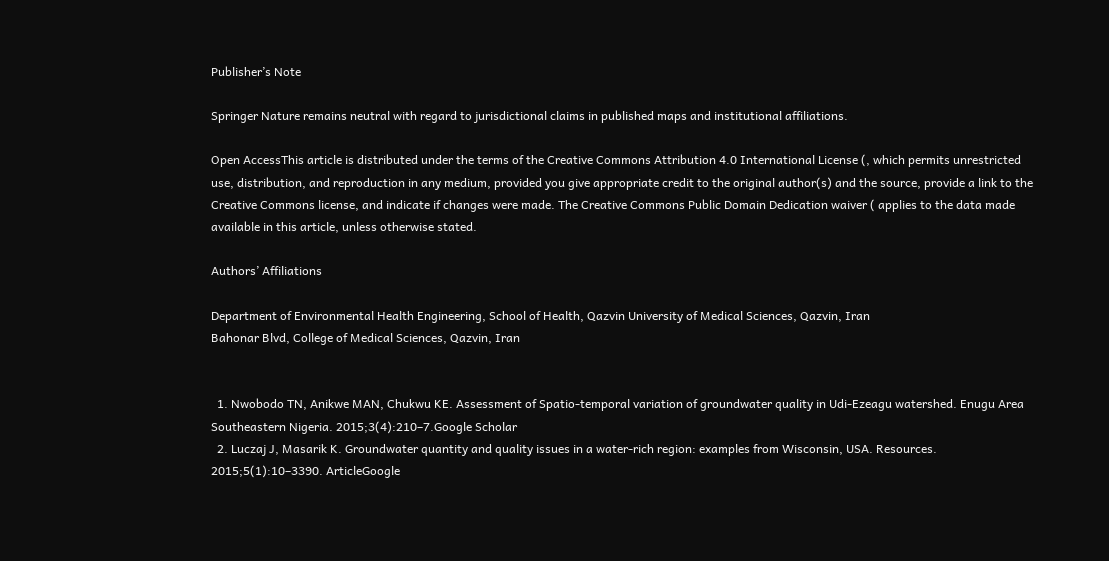Publisher’s Note

Springer Nature remains neutral with regard to jurisdictional claims in published maps and institutional affiliations.

Open AccessThis article is distributed under the terms of the Creative Commons Attribution 4.0 International License (, which permits unrestricted use, distribution, and reproduction in any medium, provided you give appropriate credit to the original author(s) and the source, provide a link to the Creative Commons license, and indicate if changes were made. The Creative Commons Public Domain Dedication waiver ( applies to the data made available in this article, unless otherwise stated.

Authors’ Affiliations

Department of Environmental Health Engineering, School of Health, Qazvin University of Medical Sciences, Qazvin, Iran
Bahonar Blvd, College of Medical Sciences, Qazvin, Iran


  1. Nwobodo TN, Anikwe MAN, Chukwu KE. Assessment of Spatio-temporal variation of groundwater quality in Udi-Ezeagu watershed. Enugu Area Southeastern Nigeria. 2015;3(4):210–7.Google Scholar
  2. Luczaj J, Masarik K. Groundwater quantity and quality issues in a water-rich region: examples from Wisconsin, USA. Resources. 2015;5(1):10–3390. ArticleGoogle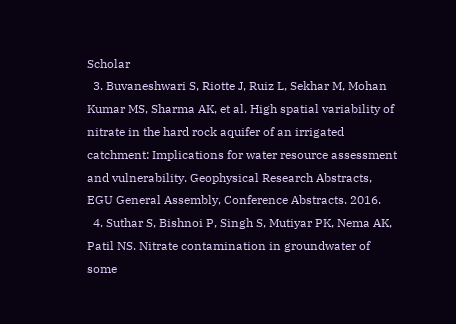Scholar
  3. Buvaneshwari S, Riotte J, Ruiz L, Sekhar M, Mohan Kumar MS, Sharma AK, et al. High spatial variability of nitrate in the hard rock aquifer of an irrigated catchment: Implications for water resource assessment and vulnerability. Geophysical Research Abstracts, EGU General Assembly, Conference Abstracts. 2016.
  4. Suthar S, Bishnoi P, Singh S, Mutiyar PK, Nema AK, Patil NS. Nitrate contamination in groundwater of some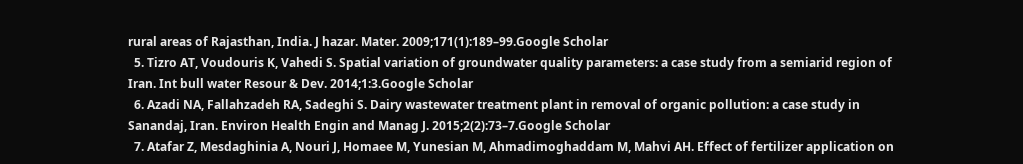rural areas of Rajasthan, India. J hazar. Mater. 2009;171(1):189–99.Google Scholar
  5. Tizro AT, Voudouris K, Vahedi S. Spatial variation of groundwater quality parameters: a case study from a semiarid region of Iran. Int bull water Resour & Dev. 2014;1:3.Google Scholar
  6. Azadi NA, Fallahzadeh RA, Sadeghi S. Dairy wastewater treatment plant in removal of organic pollution: a case study in Sanandaj, Iran. Environ Health Engin and Manag J. 2015;2(2):73–7.Google Scholar
  7. Atafar Z, Mesdaghinia A, Nouri J, Homaee M, Yunesian M, Ahmadimoghaddam M, Mahvi AH. Effect of fertilizer application on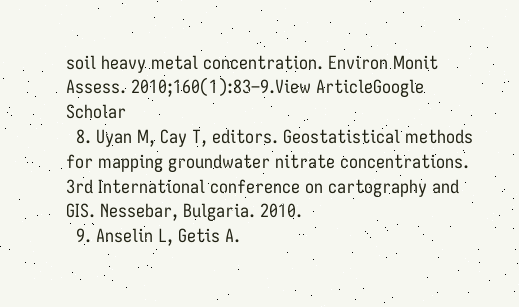soil heavy metal concentration. Environ Monit Assess. 2010;160(1):83–9.View ArticleGoogle Scholar
  8. Uyan M, Cay T, editors. Geostatistical methods for mapping groundwater nitrate concentrations. 3rd International conference on cartography and GIS. Nessebar, Bulgaria. 2010.
  9. Anselin L, Getis A.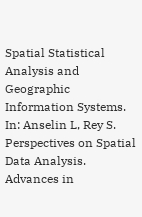Spatial Statistical Analysis and Geographic Information Systems. In: Anselin L, Rey S. Perspectives on Spatial Data Analysis. Advances in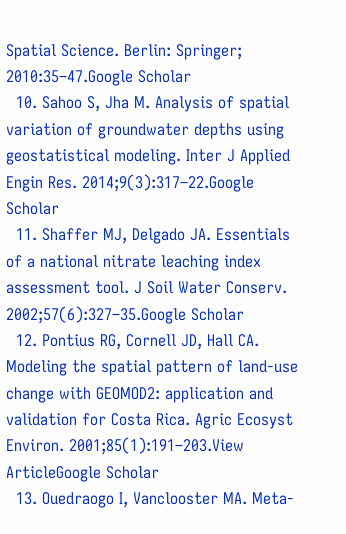Spatial Science. Berlin: Springer; 2010:35–47.Google Scholar
  10. Sahoo S, Jha M. Analysis of spatial variation of groundwater depths using geostatistical modeling. Inter J Applied Engin Res. 2014;9(3):317–22.Google Scholar
  11. Shaffer MJ, Delgado JA. Essentials of a national nitrate leaching index assessment tool. J Soil Water Conserv. 2002;57(6):327–35.Google Scholar
  12. Pontius RG, Cornell JD, Hall CA. Modeling the spatial pattern of land-use change with GEOMOD2: application and validation for Costa Rica. Agric Ecosyst Environ. 2001;85(1):191–203.View ArticleGoogle Scholar
  13. Ouedraogo I, Vanclooster MA. Meta-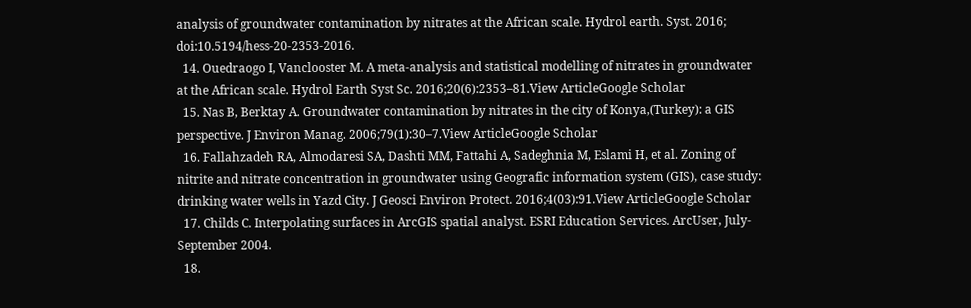analysis of groundwater contamination by nitrates at the African scale. Hydrol earth. Syst. 2016; doi:10.5194/hess-20-2353-2016.
  14. Ouedraogo I, Vanclooster M. A meta-analysis and statistical modelling of nitrates in groundwater at the African scale. Hydrol Earth Syst Sc. 2016;20(6):2353–81.View ArticleGoogle Scholar
  15. Nas B, Berktay A. Groundwater contamination by nitrates in the city of Konya,(Turkey): a GIS perspective. J Environ Manag. 2006;79(1):30–7.View ArticleGoogle Scholar
  16. Fallahzadeh RA, Almodaresi SA, Dashti MM, Fattahi A, Sadeghnia M, Eslami H, et al. Zoning of nitrite and nitrate concentration in groundwater using Geografic information system (GIS), case study: drinking water wells in Yazd City. J Geosci Environ Protect. 2016;4(03):91.View ArticleGoogle Scholar
  17. Childs C. Interpolating surfaces in ArcGIS spatial analyst. ESRI Education Services. ArcUser, July-September 2004.
  18.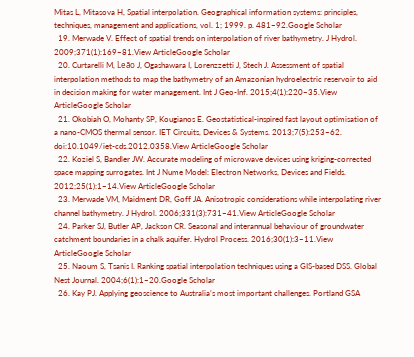Mitas L, Mitasova H, Spatial interpolation. Geographical information systems: principles, techniques, management and applications, vol. 1; 1999. p. 481–92.Google Scholar
  19. Merwade V. Effect of spatial trends on interpolation of river bathymetry. J Hydrol. 2009;371(1):169–81.View ArticleGoogle Scholar
  20. Curtarelli M, Leão J, Ogashawara I, Lorenzzetti J, Stech J. Assessment of spatial interpolation methods to map the bathymetry of an Amazonian hydroelectric reservoir to aid in decision making for water management. Int J Geo-Inf. 2015;4(1):220–35.View ArticleGoogle Scholar
  21. Okobiah O, Mohanty SP, Kougianos E. Geostatistical-inspired fast layout optimisation of a nano-CMOS thermal sensor. IET Circuits, Devices & Systems. 2013;7(5):253–62. doi:10.1049/iet-cds.2012.0358.View ArticleGoogle Scholar
  22. Koziel S, Bandler JW. Accurate modeling of microwave devices using kriging-corrected space mapping surrogates. Int J Nume Model: Electron Networks, Devices and Fields. 2012;25(1):1–14.View ArticleGoogle Scholar
  23. Merwade VM, Maidment DR, Goff JA. Anisotropic considerations while interpolating river channel bathymetry. J Hydrol. 2006;331(3):731–41.View ArticleGoogle Scholar
  24. Parker SJ, Butler AP, Jackson CR. Seasonal and interannual behaviour of groundwater catchment boundaries in a chalk aquifer. Hydrol Process. 2016;30(1):3–11.View ArticleGoogle Scholar
  25. Naoum S, Tsanis I. Ranking spatial interpolation techniques using a GIS-based DSS. Global Nest Journal. 2004;6(1):1–20.Google Scholar
  26. Kay PJ. Applying geoscience to Australia’s most important challenges. Portland GSA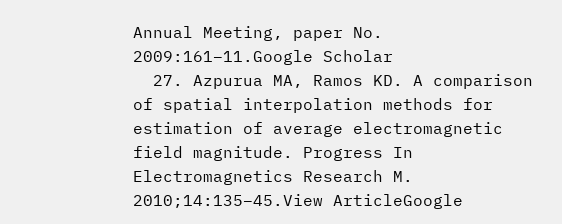Annual Meeting, paper No. 2009:161–11.Google Scholar
  27. Azpurua MA, Ramos KD. A comparison of spatial interpolation methods for estimation of average electromagnetic field magnitude. Progress In Electromagnetics Research M. 2010;14:135–45.View ArticleGoogle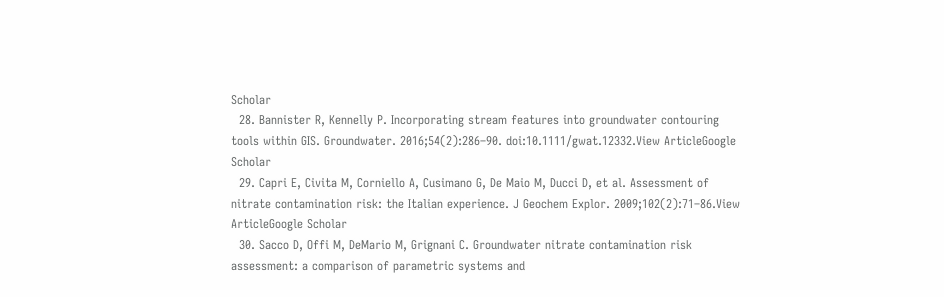Scholar
  28. Bannister R, Kennelly P. Incorporating stream features into groundwater contouring tools within GIS. Groundwater. 2016;54(2):286–90. doi:10.1111/gwat.12332.View ArticleGoogle Scholar
  29. Capri E, Civita M, Corniello A, Cusimano G, De Maio M, Ducci D, et al. Assessment of nitrate contamination risk: the Italian experience. J Geochem Explor. 2009;102(2):71–86.View ArticleGoogle Scholar
  30. Sacco D, Offi M, DeMario M, Grignani C. Groundwater nitrate contamination risk assessment: a comparison of parametric systems and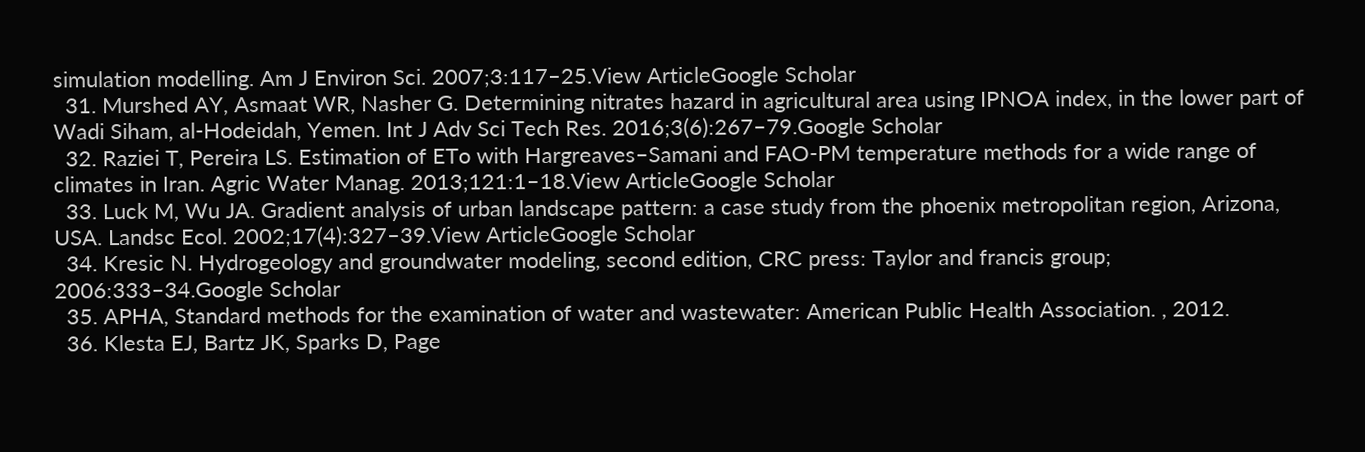simulation modelling. Am J Environ Sci. 2007;3:117–25.View ArticleGoogle Scholar
  31. Murshed AY, Asmaat WR, Nasher G. Determining nitrates hazard in agricultural area using IPNOA index, in the lower part of Wadi Siham, al-Hodeidah, Yemen. Int J Adv Sci Tech Res. 2016;3(6):267–79.Google Scholar
  32. Raziei T, Pereira LS. Estimation of ETo with Hargreaves–Samani and FAO-PM temperature methods for a wide range of climates in Iran. Agric Water Manag. 2013;121:1–18.View ArticleGoogle Scholar
  33. Luck M, Wu JA. Gradient analysis of urban landscape pattern: a case study from the phoenix metropolitan region, Arizona, USA. Landsc Ecol. 2002;17(4):327–39.View ArticleGoogle Scholar
  34. Kresic N. Hydrogeology and groundwater modeling, second edition, CRC press: Taylor and francis group; 2006:333–34.Google Scholar
  35. APHA, Standard methods for the examination of water and wastewater: American Public Health Association. , 2012.
  36. Klesta EJ, Bartz JK, Sparks D, Page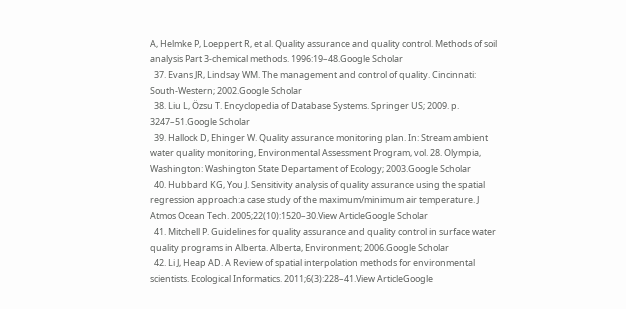A, Helmke P, Loeppert R, et al. Quality assurance and quality control. Methods of soil analysis Part 3-chemical methods. 1996:19–48.Google Scholar
  37. Evans JR, Lindsay WM. The management and control of quality. Cincinnati: South-Western; 2002.Google Scholar
  38. Liu L, Özsu T. Encyclopedia of Database Systems. Springer US; 2009. p. 3247–51.Google Scholar
  39. Hallock D, Ehinger W. Quality assurance monitoring plan. In: Stream ambient water quality monitoring, Environmental Assessment Program, vol. 28. Olympia, Washington: Washington State Departament of Ecology; 2003.Google Scholar
  40. Hubbard KG, You J. Sensitivity analysis of quality assurance using the spatial regression approach:a case study of the maximum/minimum air temperature. J Atmos Ocean Tech. 2005;22(10):1520–30.View ArticleGoogle Scholar
  41. Mitchell P. Guidelines for quality assurance and quality control in surface water quality programs in Alberta. Alberta, Environment; 2006.Google Scholar
  42. Li J, Heap AD. A Review of spatial interpolation methods for environmental scientists. Ecological Informatics. 2011;6(3):228–41.View ArticleGoogle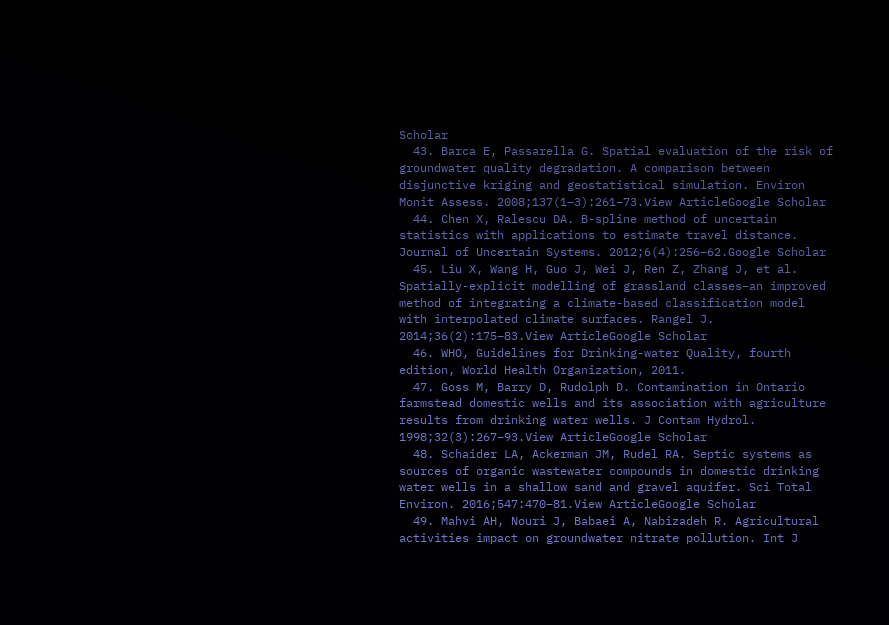Scholar
  43. Barca E, Passarella G. Spatial evaluation of the risk of groundwater quality degradation. A comparison between disjunctive kriging and geostatistical simulation. Environ Monit Assess. 2008;137(1–3):261–73.View ArticleGoogle Scholar
  44. Chen X, Ralescu DA. B-spline method of uncertain statistics with applications to estimate travel distance. Journal of Uncertain Systems. 2012;6(4):256–62.Google Scholar
  45. Liu X, Wang H, Guo J, Wei J, Ren Z, Zhang J, et al. Spatially-explicit modelling of grassland classes–an improved method of integrating a climate-based classification model with interpolated climate surfaces. Rangel J. 2014;36(2):175–83.View ArticleGoogle Scholar
  46. WHO, Guidelines for Drinking-water Quality, fourth edition, World Health Organization, 2011.
  47. Goss M, Barry D, Rudolph D. Contamination in Ontario farmstead domestic wells and its association with agriculture results from drinking water wells. J Contam Hydrol. 1998;32(3):267–93.View ArticleGoogle Scholar
  48. Schaider LA, Ackerman JM, Rudel RA. Septic systems as sources of organic wastewater compounds in domestic drinking water wells in a shallow sand and gravel aquifer. Sci Total Environ. 2016;547:470–81.View ArticleGoogle Scholar
  49. Mahvi AH, Nouri J, Babaei A, Nabizadeh R. Agricultural activities impact on groundwater nitrate pollution. Int J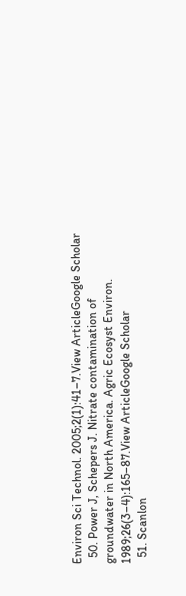Environ Sci Technol. 2005;2(1):41–7.View ArticleGoogle Scholar
  50. Power J, Schepers J. Nitrate contamination of groundwater in North America. Agric Ecosyst Environ. 1989;26(3–4):165–87.View ArticleGoogle Scholar
  51. Scanlon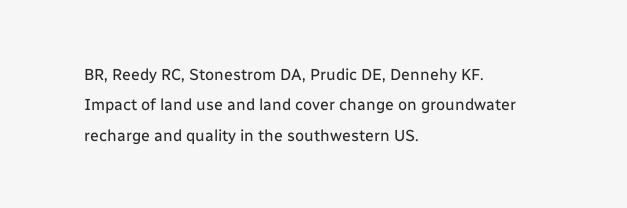BR, Reedy RC, Stonestrom DA, Prudic DE, Dennehy KF. Impact of land use and land cover change on groundwater recharge and quality in the southwestern US.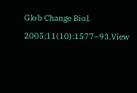Glob Change Biol. 2005;11(10):1577–93.View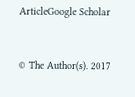ArticleGoogle Scholar


© The Author(s). 2017